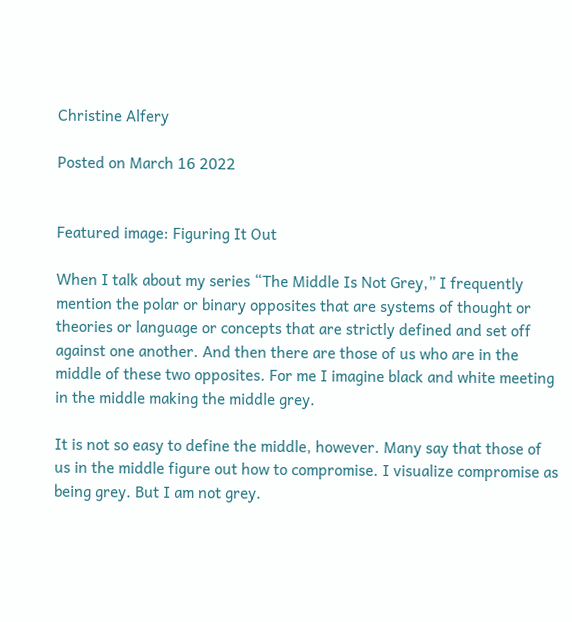Christine Alfery

Posted on March 16 2022


Featured image: Figuring It Out

When I talk about my series “The Middle Is Not Grey,” I frequently mention the polar or binary opposites that are systems of thought or theories or language or concepts that are strictly defined and set off against one another. And then there are those of us who are in the middle of these two opposites. For me I imagine black and white meeting in the middle making the middle grey.

It is not so easy to define the middle, however. Many say that those of us in the middle figure out how to compromise. I visualize compromise as being grey. But I am not grey.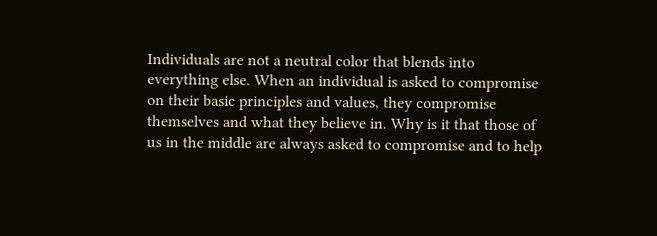Individuals are not a neutral color that blends into everything else. When an individual is asked to compromise on their basic principles and values, they compromise themselves and what they believe in. Why is it that those of us in the middle are always asked to compromise and to help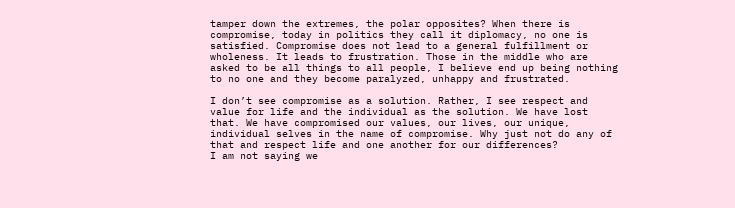tamper down the extremes, the polar opposites? When there is compromise, today in politics they call it diplomacy, no one is satisfied. Compromise does not lead to a general fulfillment or wholeness. It leads to frustration. Those in the middle who are asked to be all things to all people, I believe end up being nothing to no one and they become paralyzed, unhappy and frustrated.

I don’t see compromise as a solution. Rather, I see respect and value for life and the individual as the solution. We have lost that. We have compromised our values, our lives, our unique, individual selves in the name of compromise. Why just not do any of that and respect life and one another for our differences?
I am not saying we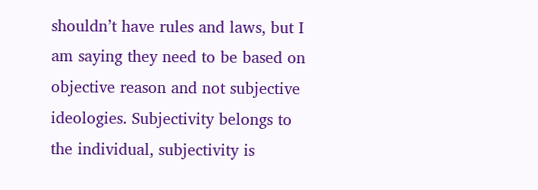shouldn’t have rules and laws, but I am saying they need to be based on objective reason and not subjective ideologies. Subjectivity belongs to the individual, subjectivity is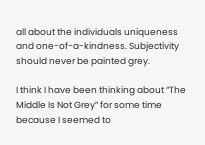all about the individuals uniqueness and one-of-a-kindness. Subjectivity should never be painted grey.

I think I have been thinking about “The Middle Is Not Grey” for some time because I seemed to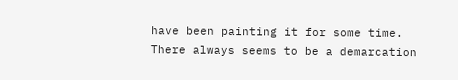have been painting it for some time. There always seems to be a demarcation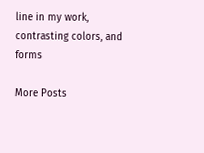line in my work, contrasting colors, and forms

More Posts